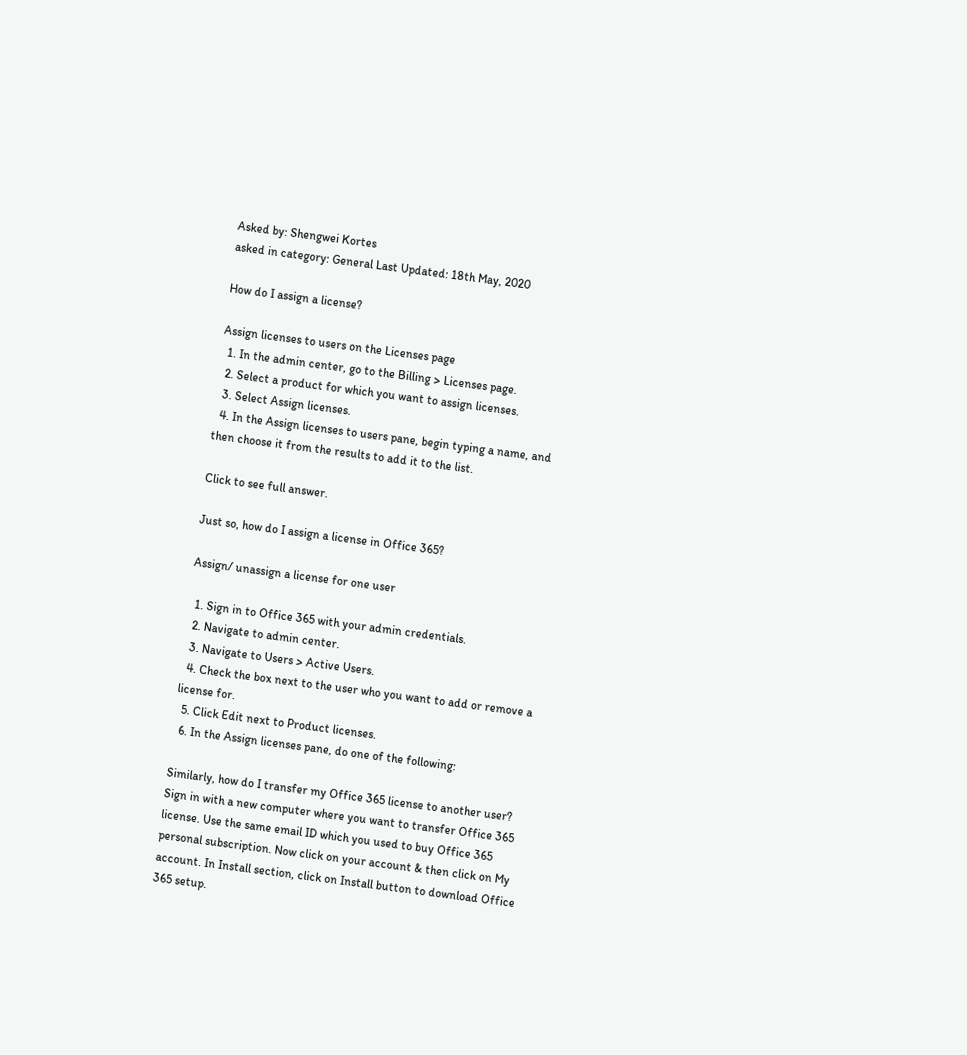Asked by: Shengwei Kortes
asked in category: General Last Updated: 18th May, 2020

How do I assign a license?

Assign licenses to users on the Licenses page
  1. In the admin center, go to the Billing > Licenses page.
  2. Select a product for which you want to assign licenses.
  3. Select Assign licenses.
  4. In the Assign licenses to users pane, begin typing a name, and then choose it from the results to add it to the list.

Click to see full answer.

Just so, how do I assign a license in Office 365?

Assign/ unassign a license for one user

  1. Sign in to Office 365 with your admin credentials.
  2. Navigate to admin center.
  3. Navigate to Users > Active Users.
  4. Check the box next to the user who you want to add or remove a license for.
  5. Click Edit next to Product licenses.
  6. In the Assign licenses pane, do one of the following:

Similarly, how do I transfer my Office 365 license to another user? Sign in with a new computer where you want to transfer Office 365 license. Use the same email ID which you used to buy Office 365 personal subscription. Now click on your account & then click on My account. In Install section, click on Install button to download Office 365 setup.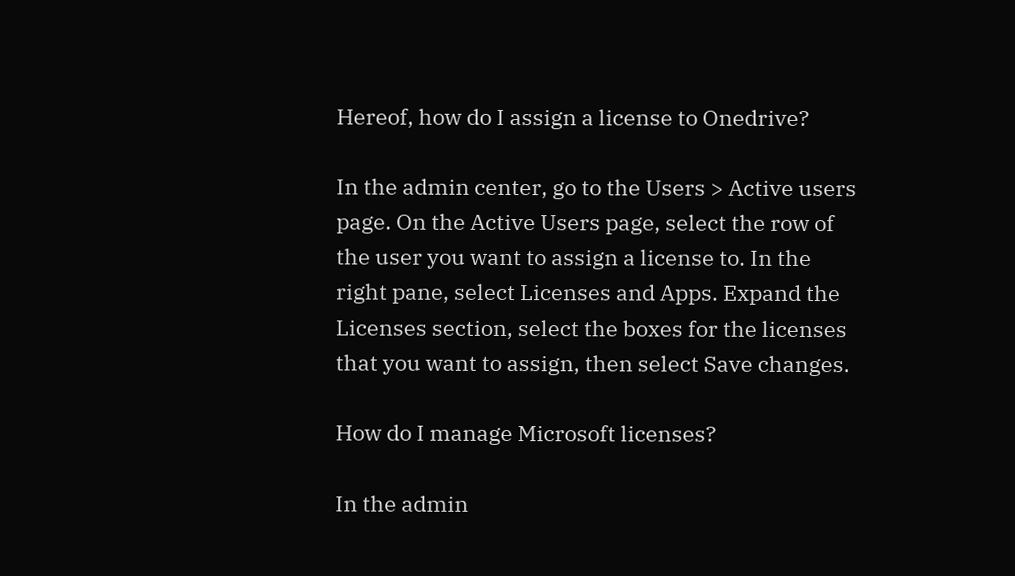Hereof, how do I assign a license to Onedrive?

In the admin center, go to the Users > Active users page. On the Active Users page, select the row of the user you want to assign a license to. In the right pane, select Licenses and Apps. Expand the Licenses section, select the boxes for the licenses that you want to assign, then select Save changes.

How do I manage Microsoft licenses?

In the admin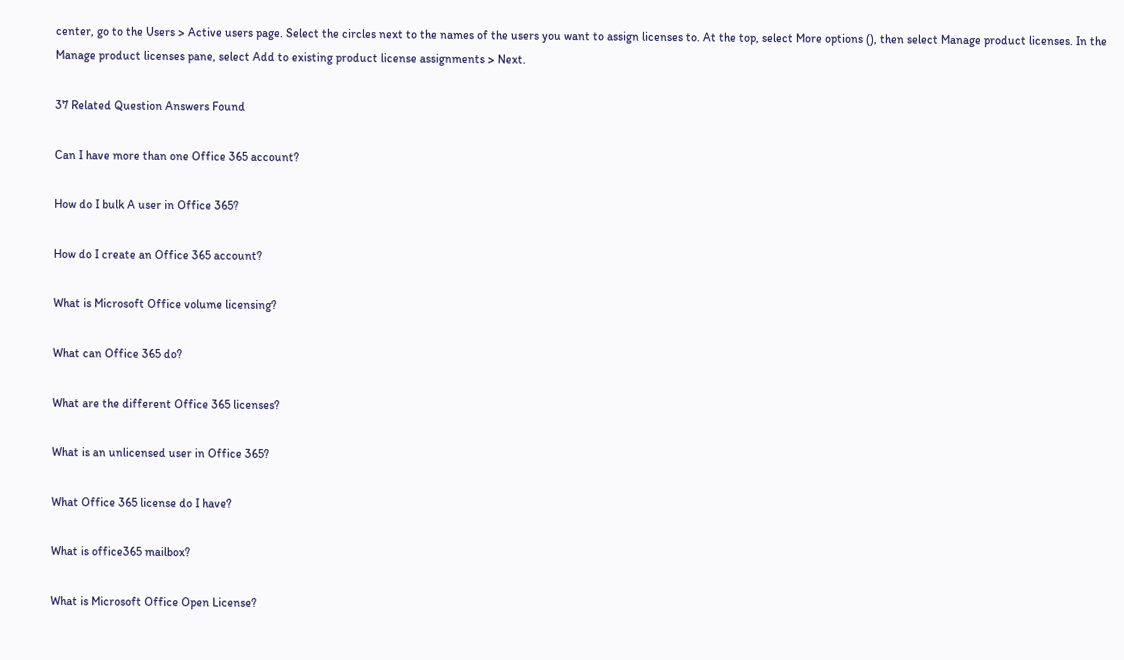center, go to the Users > Active users page. Select the circles next to the names of the users you want to assign licenses to. At the top, select More options (), then select Manage product licenses. In the Manage product licenses pane, select Add to existing product license assignments > Next.

37 Related Question Answers Found

Can I have more than one Office 365 account?

How do I bulk A user in Office 365?

How do I create an Office 365 account?

What is Microsoft Office volume licensing?

What can Office 365 do?

What are the different Office 365 licenses?

What is an unlicensed user in Office 365?

What Office 365 license do I have?

What is office365 mailbox?

What is Microsoft Office Open License?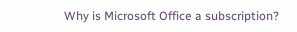Why is Microsoft Office a subscription?